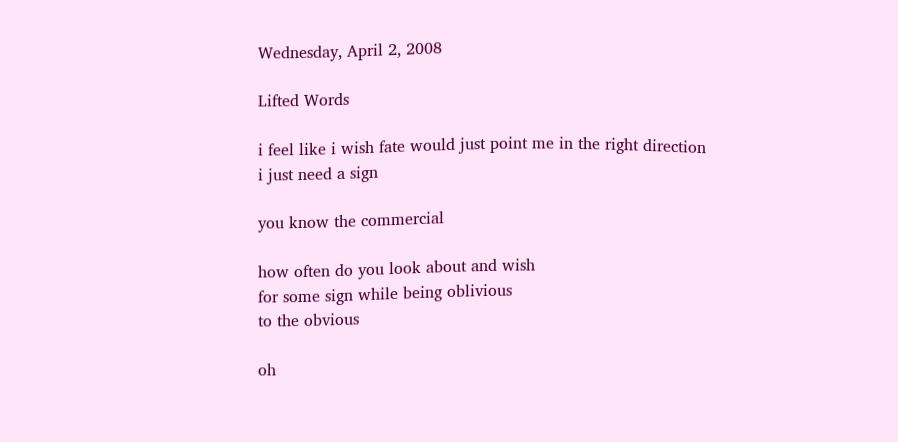Wednesday, April 2, 2008

Lifted Words

i feel like i wish fate would just point me in the right direction
i just need a sign

you know the commercial

how often do you look about and wish
for some sign while being oblivious
to the obvious

oh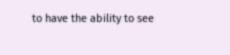to have the ability to see